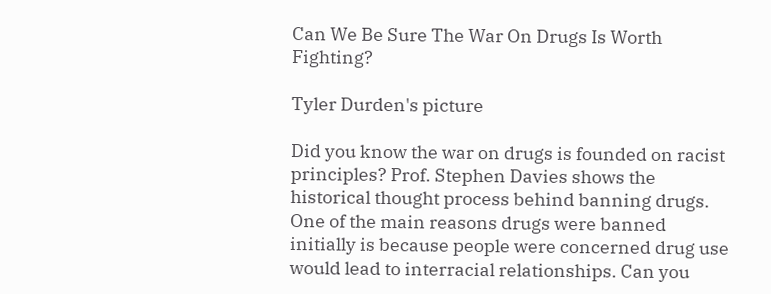Can We Be Sure The War On Drugs Is Worth Fighting?

Tyler Durden's picture

Did you know the war on drugs is founded on racist principles? Prof. Stephen Davies shows the historical thought process behind banning drugs. One of the main reasons drugs were banned initially is because people were concerned drug use would lead to interracial relationships. Can you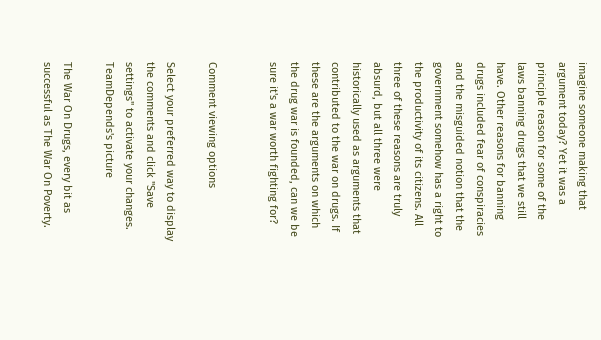imagine someone making that argument today? Yet it was a principle reason for some of the laws banning drugs that we still have. Other reasons for banning drugs included fear of conspiracies and the misguided notion that the government somehow has a right to the productivity of its citizens. All three of these reasons are truly absurd, but all three were historically used as arguments that contributed to the war on drugs. If these are the arguments on which the drug war is founded, can we be sure it's a war worth fighting for?


Comment viewing options

Select your preferred way to display the comments and click "Save settings" to activate your changes.
TeamDepends's picture

The War On Drugs, every bit as successful as The War On Poverty.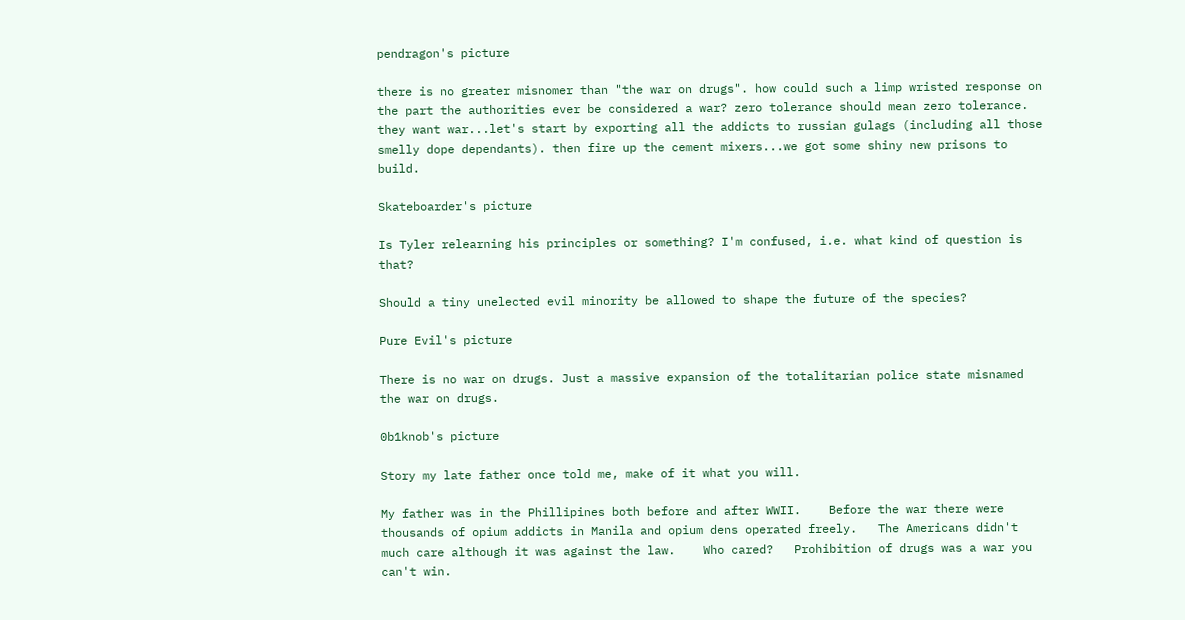pendragon's picture

there is no greater misnomer than "the war on drugs". how could such a limp wristed response on the part the authorities ever be considered a war? zero tolerance should mean zero tolerance. they want war...let's start by exporting all the addicts to russian gulags (including all those smelly dope dependants). then fire up the cement mixers...we got some shiny new prisons to build.

Skateboarder's picture

Is Tyler relearning his principles or something? I'm confused, i.e. what kind of question is that?

Should a tiny unelected evil minority be allowed to shape the future of the species?

Pure Evil's picture

There is no war on drugs. Just a massive expansion of the totalitarian police state misnamed the war on drugs.

0b1knob's picture

Story my late father once told me, make of it what you will.

My father was in the Phillipines both before and after WWII.    Before the war there were thousands of opium addicts in Manila and opium dens operated freely.   The Americans didn't much care although it was against the law.    Who cared?   Prohibition of drugs was a war you can't win.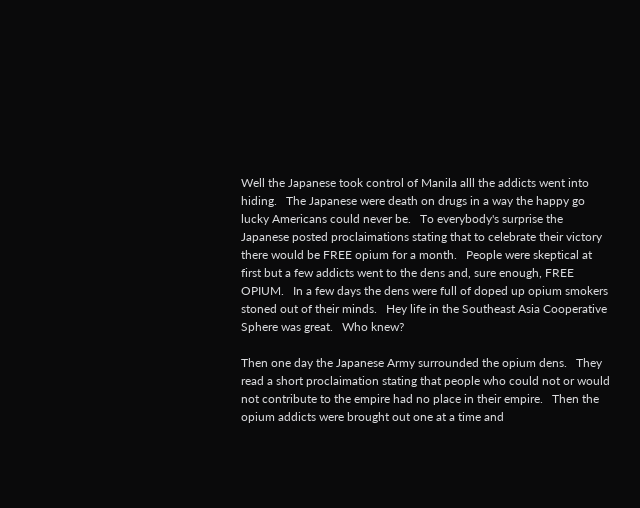Well the Japanese took control of Manila alll the addicts went into hiding.   The Japanese were death on drugs in a way the happy go lucky Americans could never be.   To everybody's surprise the Japanese posted proclaimations stating that to celebrate their victory there would be FREE opium for a month.   People were skeptical at first but a few addicts went to the dens and, sure enough, FREE OPIUM.   In a few days the dens were full of doped up opium smokers stoned out of their minds.   Hey life in the Southeast Asia Cooperative Sphere was great.   Who knew?

Then one day the Japanese Army surrounded the opium dens.   They read a short proclaimation stating that people who could not or would not contribute to the empire had no place in their empire.   Then the opium addicts were brought out one at a time and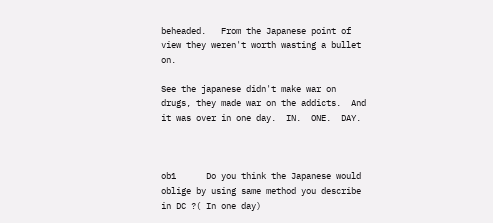beheaded.   From the Japanese point of view they weren't worth wasting a bullet on.

See the japanese didn't make war on drugs, they made war on the addicts.  And it was over in one day.  IN.  ONE.  DAY.



ob1      Do you think the Japanese would oblige by using same method you describe in DC ?( In one day)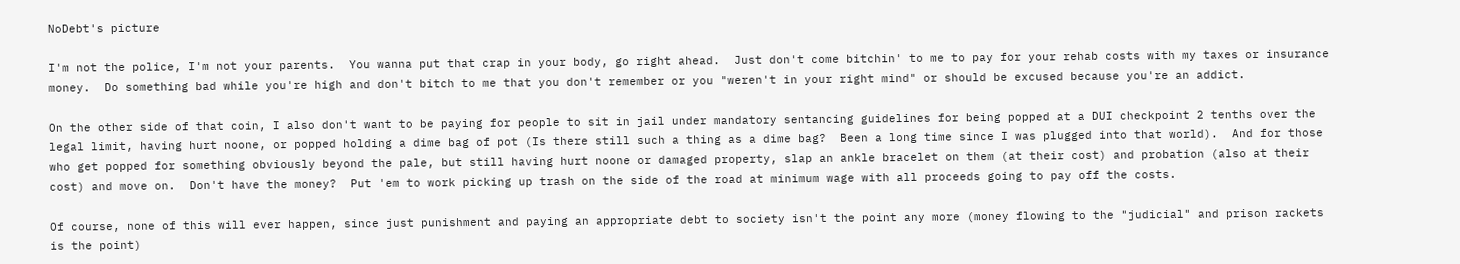NoDebt's picture

I'm not the police, I'm not your parents.  You wanna put that crap in your body, go right ahead.  Just don't come bitchin' to me to pay for your rehab costs with my taxes or insurance money.  Do something bad while you're high and don't bitch to me that you don't remember or you "weren't in your right mind" or should be excused because you're an addict.

On the other side of that coin, I also don't want to be paying for people to sit in jail under mandatory sentancing guidelines for being popped at a DUI checkpoint 2 tenths over the legal limit, having hurt noone, or popped holding a dime bag of pot (Is there still such a thing as a dime bag?  Been a long time since I was plugged into that world).  And for those who get popped for something obviously beyond the pale, but still having hurt noone or damaged property, slap an ankle bracelet on them (at their cost) and probation (also at their cost) and move on.  Don't have the money?  Put 'em to work picking up trash on the side of the road at minimum wage with all proceeds going to pay off the costs.

Of course, none of this will ever happen, since just punishment and paying an appropriate debt to society isn't the point any more (money flowing to the "judicial" and prison rackets is the point)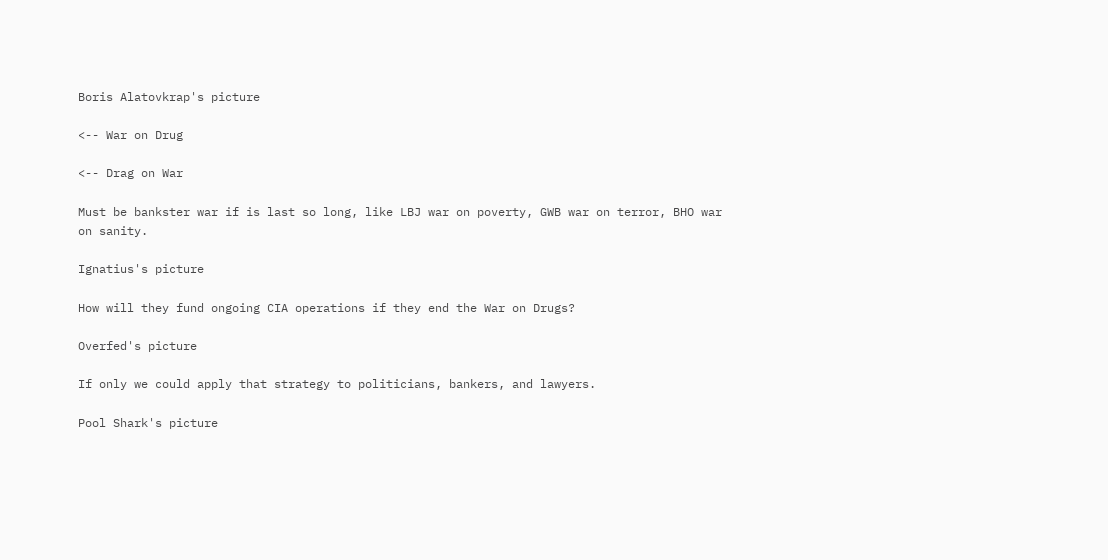Boris Alatovkrap's picture

<-- War on Drug

<-- Drag on War

Must be bankster war if is last so long, like LBJ war on poverty, GWB war on terror, BHO war on sanity.

Ignatius's picture

How will they fund ongoing CIA operations if they end the War on Drugs?

Overfed's picture

If only we could apply that strategy to politicians, bankers, and lawyers.

Pool Shark's picture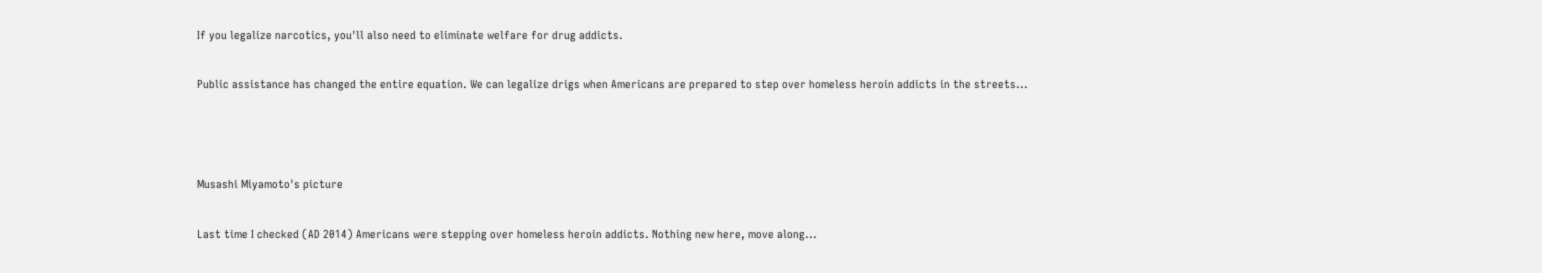If you legalize narcotics, you'll also need to eliminate welfare for drug addicts.

Public assistance has changed the entire equation. We can legalize drigs when Americans are prepared to step over homeless heroin addicts in the streets...



Musashi Miyamoto's picture

Last time I checked (AD 2014) Americans were stepping over homeless heroin addicts. Nothing new here, move along...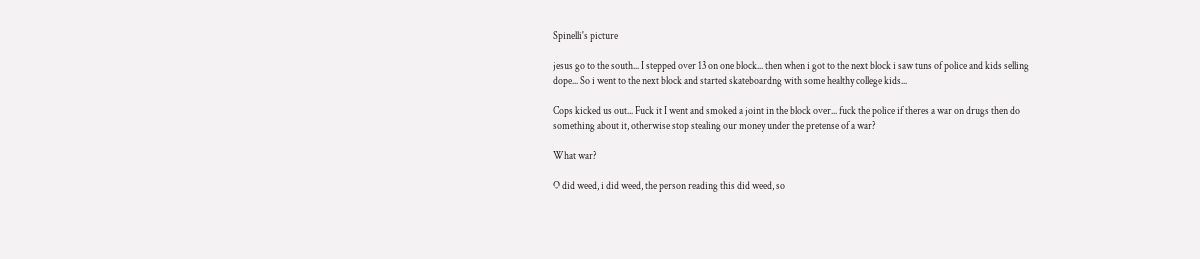Spinelli's picture

jesus go to the south... I stepped over 13 on one block... then when i got to the next block i saw tuns of police and kids selling dope... So i went to the next block and started skateboardng with some healthy college kids...

Cops kicked us out... Fuck it I went and smoked a joint in the block over... fuck the police if theres a war on drugs then do something about it, otherwise stop stealing our money under the pretense of a war?

What war?

O did weed, i did weed, the person reading this did weed, so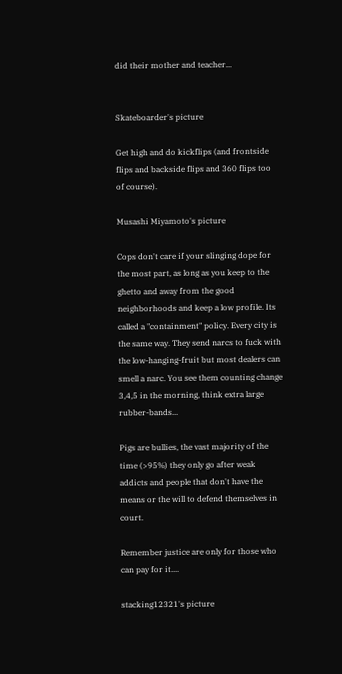did their mother and teacher...


Skateboarder's picture

Get high and do kickflips (and frontside flips and backside flips and 360 flips too of course).

Musashi Miyamoto's picture

Cops don't care if your slinging dope for the most part, as long as you keep to the ghetto and away from the good neighborhoods and keep a low profile. Its called a "containment" policy. Every city is the same way. They send narcs to fuck with the low-hanging-fruit but most dealers can smell a narc. You see them counting change 3,4,5 in the morning, think extra large rubber-bands...

Pigs are bullies, the vast majority of the time (>95%) they only go after weak addicts and people that don't have the means or the will to defend themselves in court.

Remember justice are only for those who can pay for it....

stacking12321's picture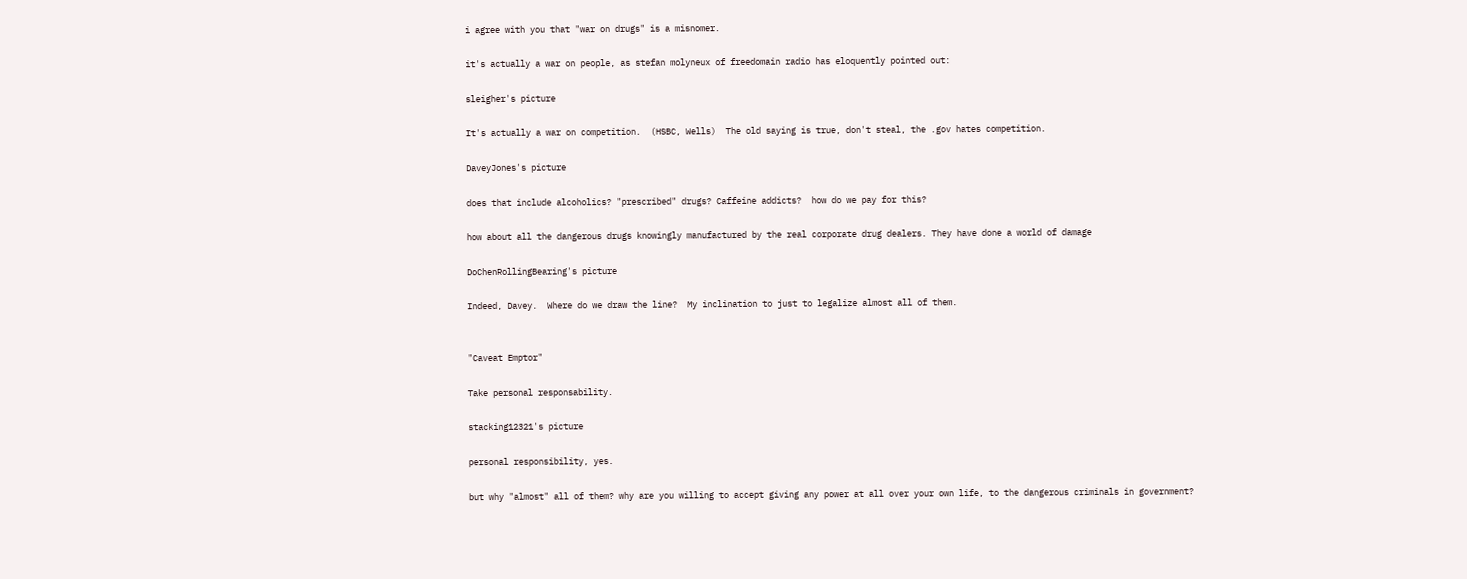i agree with you that "war on drugs" is a misnomer.

it's actually a war on people, as stefan molyneux of freedomain radio has eloquently pointed out:

sleigher's picture

It's actually a war on competition.  (HSBC, Wells)  The old saying is true, don't steal, the .gov hates competition.

DaveyJones's picture

does that include alcoholics? "prescribed" drugs? Caffeine addicts?  how do we pay for this?

how about all the dangerous drugs knowingly manufactured by the real corporate drug dealers. They have done a world of damage

DoChenRollingBearing's picture

Indeed, Davey.  Where do we draw the line?  My inclination to just to legalize almost all of them.


"Caveat Emptor"

Take personal responsability.

stacking12321's picture

personal responsibility, yes.

but why "almost" all of them? why are you willing to accept giving any power at all over your own life, to the dangerous criminals in government?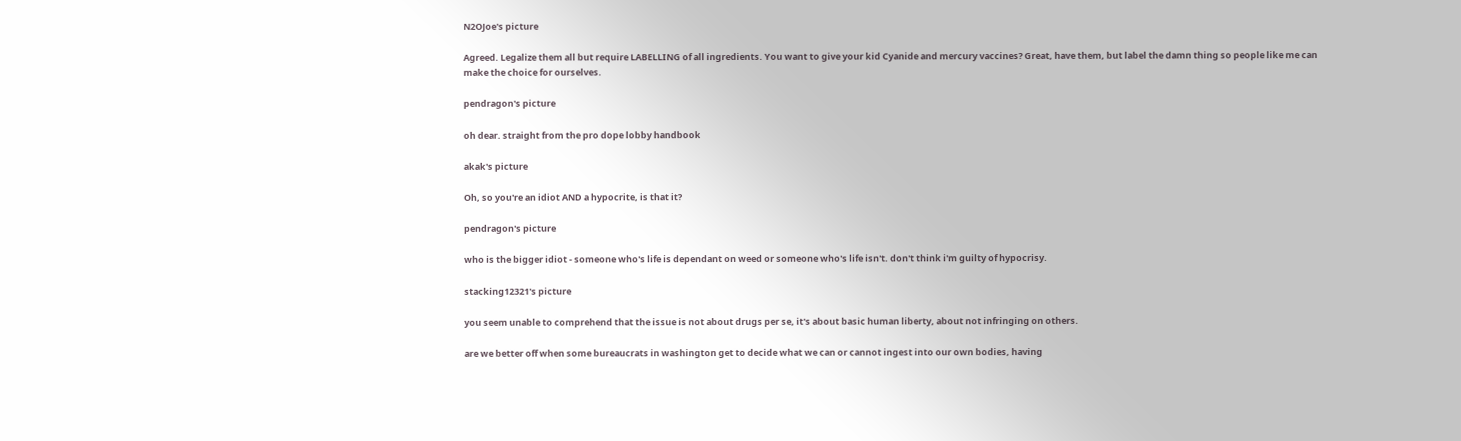N2OJoe's picture

Agreed. Legalize them all but require LABELLING of all ingredients. You want to give your kid Cyanide and mercury vaccines? Great, have them, but label the damn thing so people like me can make the choice for ourselves.

pendragon's picture

oh dear. straight from the pro dope lobby handbook

akak's picture

Oh, so you're an idiot AND a hypocrite, is that it?

pendragon's picture

who is the bigger idiot - someone who's life is dependant on weed or someone who's life isn't. don't think i'm guilty of hypocrisy.

stacking12321's picture

you seem unable to comprehend that the issue is not about drugs per se, it's about basic human liberty, about not infringing on others.

are we better off when some bureaucrats in washington get to decide what we can or cannot ingest into our own bodies, having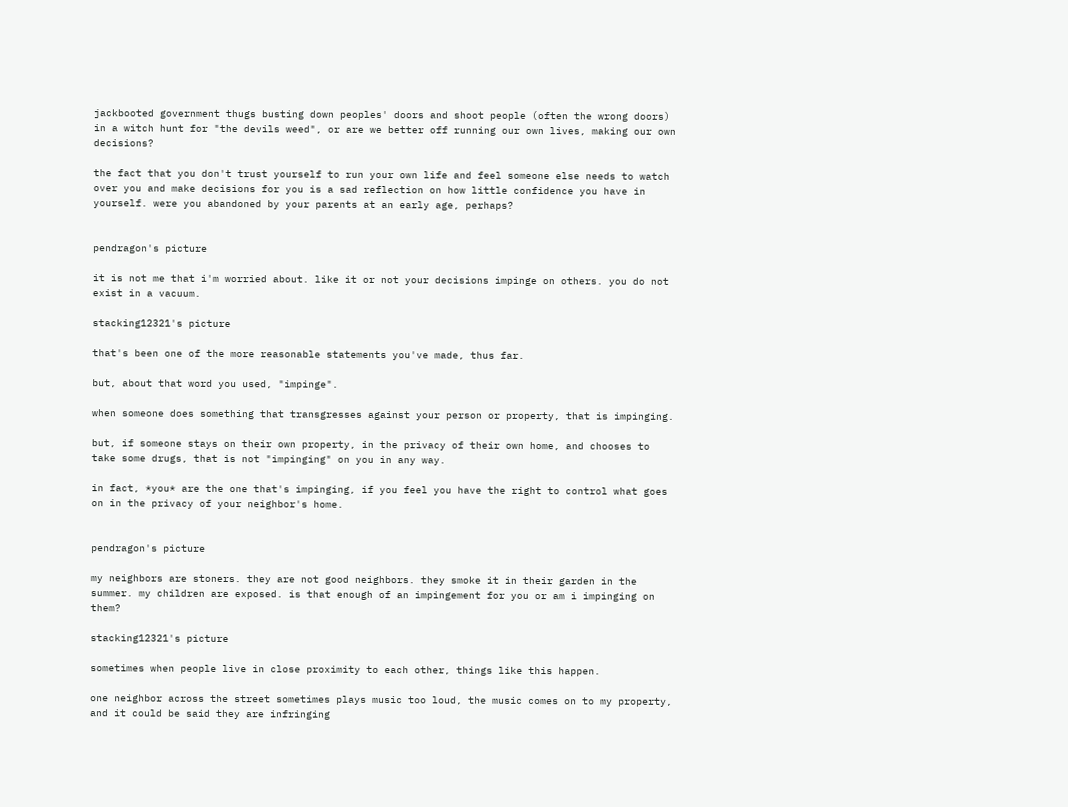jackbooted government thugs busting down peoples' doors and shoot people (often the wrong doors) in a witch hunt for "the devils weed", or are we better off running our own lives, making our own decisions?

the fact that you don't trust yourself to run your own life and feel someone else needs to watch over you and make decisions for you is a sad reflection on how little confidence you have in yourself. were you abandoned by your parents at an early age, perhaps?


pendragon's picture

it is not me that i'm worried about. like it or not your decisions impinge on others. you do not exist in a vacuum.

stacking12321's picture

that's been one of the more reasonable statements you've made, thus far.

but, about that word you used, "impinge".

when someone does something that transgresses against your person or property, that is impinging.

but, if someone stays on their own property, in the privacy of their own home, and chooses to take some drugs, that is not "impinging" on you in any way.

in fact, *you* are the one that's impinging, if you feel you have the right to control what goes on in the privacy of your neighbor's home.


pendragon's picture

my neighbors are stoners. they are not good neighbors. they smoke it in their garden in the summer. my children are exposed. is that enough of an impingement for you or am i impinging on them?

stacking12321's picture

sometimes when people live in close proximity to each other, things like this happen.

one neighbor across the street sometimes plays music too loud, the music comes on to my property, and it could be said they are infringing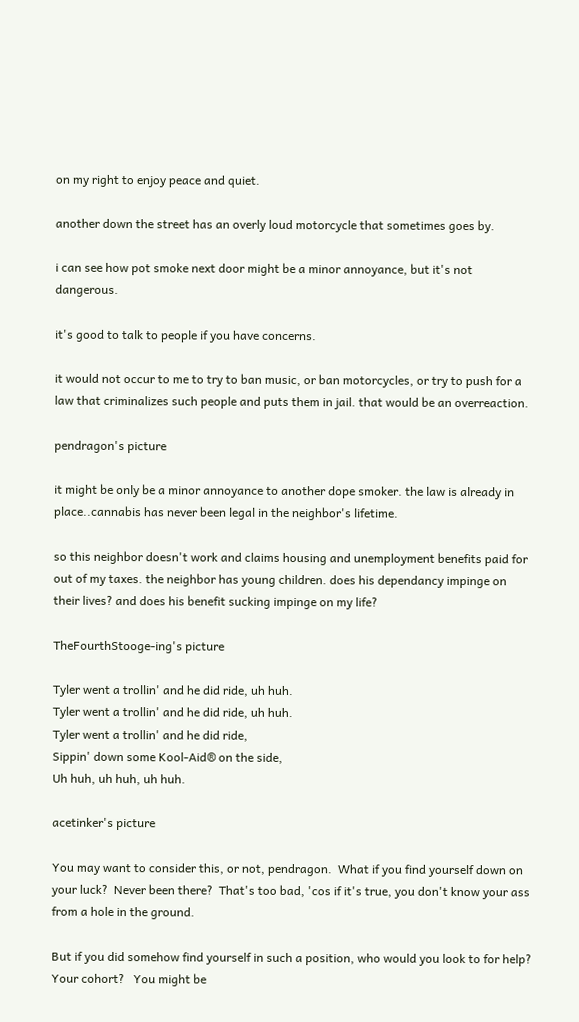on my right to enjoy peace and quiet.

another down the street has an overly loud motorcycle that sometimes goes by.

i can see how pot smoke next door might be a minor annoyance, but it's not dangerous.

it's good to talk to people if you have concerns.

it would not occur to me to try to ban music, or ban motorcycles, or try to push for a law that criminalizes such people and puts them in jail. that would be an overreaction.

pendragon's picture

it might be only be a minor annoyance to another dope smoker. the law is already in place..cannabis has never been legal in the neighbor's lifetime.

so this neighbor doesn't work and claims housing and unemployment benefits paid for out of my taxes. the neighbor has young children. does his dependancy impinge on their lives? and does his benefit sucking impinge on my life?

TheFourthStooge-ing's picture

Tyler went a trollin' and he did ride, uh huh.
Tyler went a trollin' and he did ride, uh huh.
Tyler went a trollin' and he did ride,
Sippin' down some Kool-Aid® on the side,
Uh huh, uh huh, uh huh.

acetinker's picture

You may want to consider this, or not, pendragon.  What if you find yourself down on your luck?  Never been there?  That's too bad, 'cos if it's true, you don't know your ass from a hole in the ground.

But if you did somehow find yourself in such a position, who would you look to for help?  Your cohort?   You might be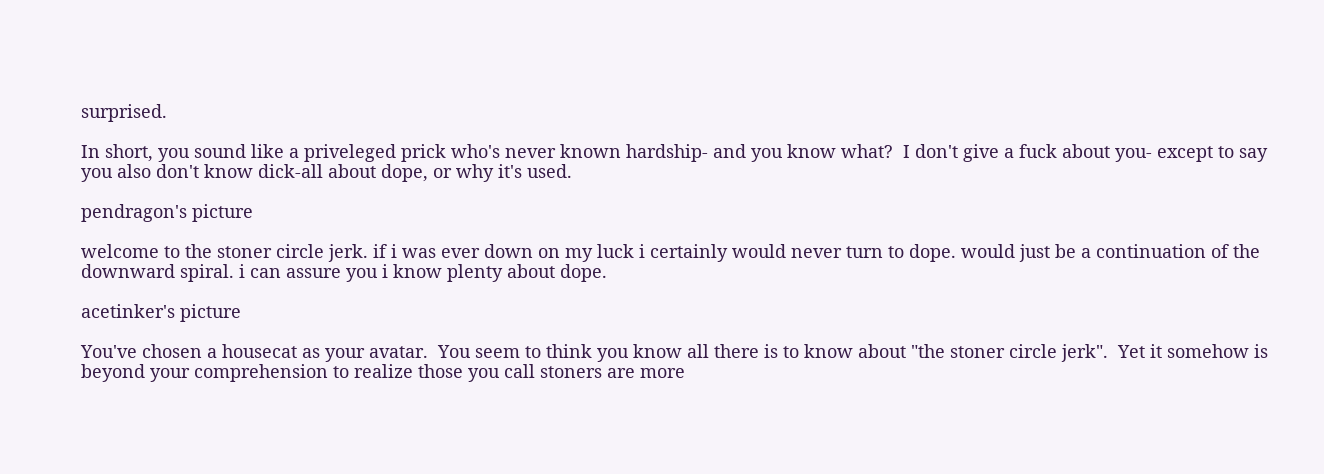surprised.

In short, you sound like a priveleged prick who's never known hardship- and you know what?  I don't give a fuck about you- except to say you also don't know dick-all about dope, or why it's used.

pendragon's picture

welcome to the stoner circle jerk. if i was ever down on my luck i certainly would never turn to dope. would just be a continuation of the downward spiral. i can assure you i know plenty about dope.

acetinker's picture

You've chosen a housecat as your avatar.  You seem to think you know all there is to know about "the stoner circle jerk".  Yet it somehow is beyond your comprehension to realize those you call stoners are more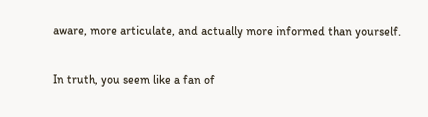aware, more articulate, and actually more informed than yourself.

In truth, you seem like a fan of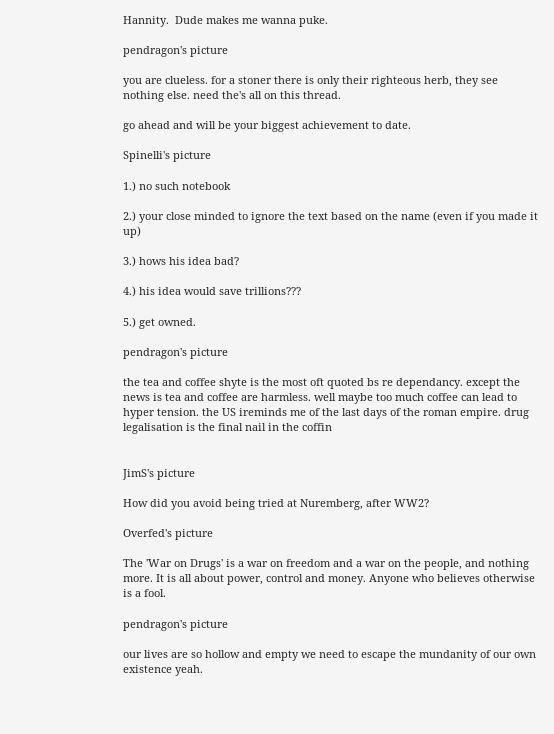Hannity.  Dude makes me wanna puke.

pendragon's picture

you are clueless. for a stoner there is only their righteous herb, they see nothing else. need the's all on this thread.

go ahead and will be your biggest achievement to date.

Spinelli's picture

1.) no such notebook

2.) your close minded to ignore the text based on the name (even if you made it up)

3.) hows his idea bad?

4.) his idea would save trillions???

5.) get owned.

pendragon's picture

the tea and coffee shyte is the most oft quoted bs re dependancy. except the news is tea and coffee are harmless. well maybe too much coffee can lead to hyper tension. the US ireminds me of the last days of the roman empire. drug legalisation is the final nail in the coffin


JimS's picture

How did you avoid being tried at Nuremberg, after WW2?

Overfed's picture

The 'War on Drugs' is a war on freedom and a war on the people, and nothing more. It is all about power, control and money. Anyone who believes otherwise is a fool.

pendragon's picture

our lives are so hollow and empty we need to escape the mundanity of our own existence yeah.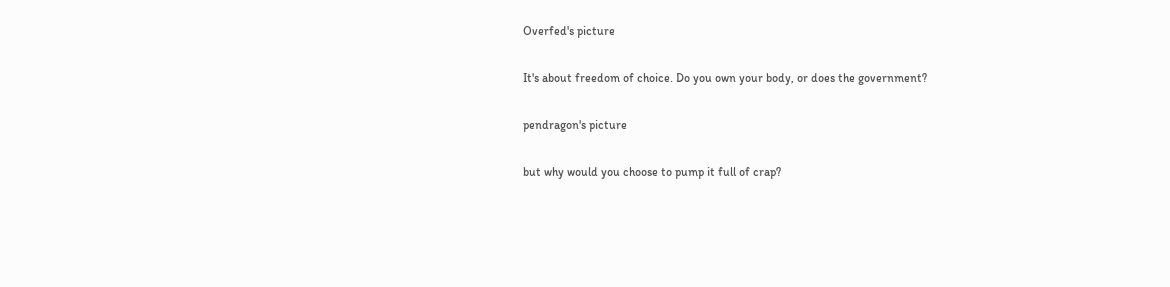Overfed's picture

It's about freedom of choice. Do you own your body, or does the government?

pendragon's picture

but why would you choose to pump it full of crap?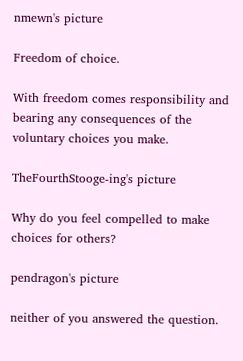nmewn's picture

Freedom of choice.

With freedom comes responsibility and bearing any consequences of the voluntary choices you make.

TheFourthStooge-ing's picture

Why do you feel compelled to make choices for others?

pendragon's picture

neither of you answered the question.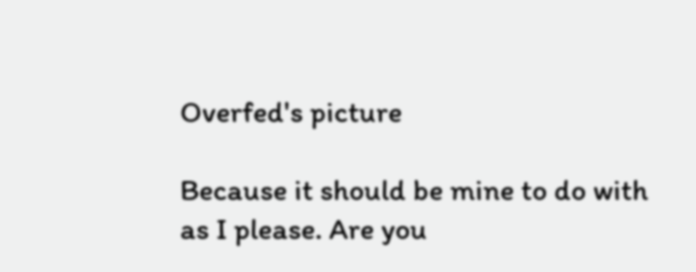Overfed's picture

Because it should be mine to do with as I please. Are you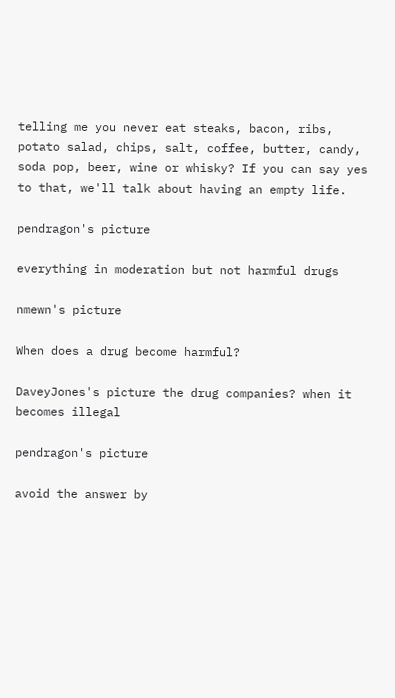telling me you never eat steaks, bacon, ribs, potato salad, chips, salt, coffee, butter, candy, soda pop, beer, wine or whisky? If you can say yes to that, we'll talk about having an empty life.

pendragon's picture

everything in moderation but not harmful drugs

nmewn's picture

When does a drug become harmful?

DaveyJones's picture the drug companies? when it becomes illegal

pendragon's picture

avoid the answer by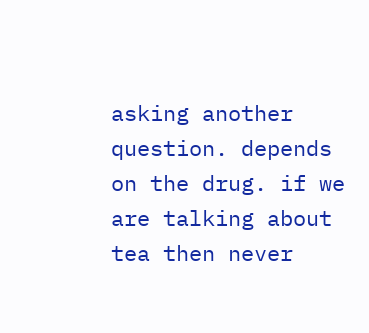asking another question. depends on the drug. if we are talking about tea then never